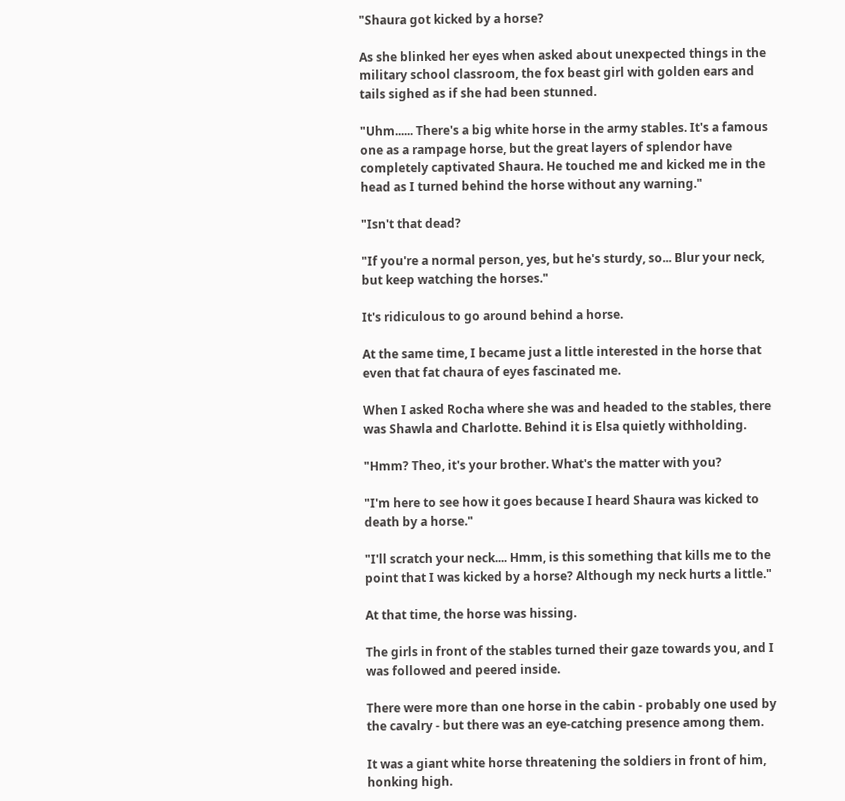"Shaura got kicked by a horse?

As she blinked her eyes when asked about unexpected things in the military school classroom, the fox beast girl with golden ears and tails sighed as if she had been stunned.

"Uhm...... There's a big white horse in the army stables. It's a famous one as a rampage horse, but the great layers of splendor have completely captivated Shaura. He touched me and kicked me in the head as I turned behind the horse without any warning."

"Isn't that dead?

"If you're a normal person, yes, but he's sturdy, so... Blur your neck, but keep watching the horses."

It's ridiculous to go around behind a horse.

At the same time, I became just a little interested in the horse that even that fat chaura of eyes fascinated me.

When I asked Rocha where she was and headed to the stables, there was Shawla and Charlotte. Behind it is Elsa quietly withholding.

"Hmm? Theo, it's your brother. What's the matter with you?

"I'm here to see how it goes because I heard Shaura was kicked to death by a horse."

"I'll scratch your neck.... Hmm, is this something that kills me to the point that I was kicked by a horse? Although my neck hurts a little."

At that time, the horse was hissing.

The girls in front of the stables turned their gaze towards you, and I was followed and peered inside.

There were more than one horse in the cabin - probably one used by the cavalry - but there was an eye-catching presence among them.

It was a giant white horse threatening the soldiers in front of him, honking high.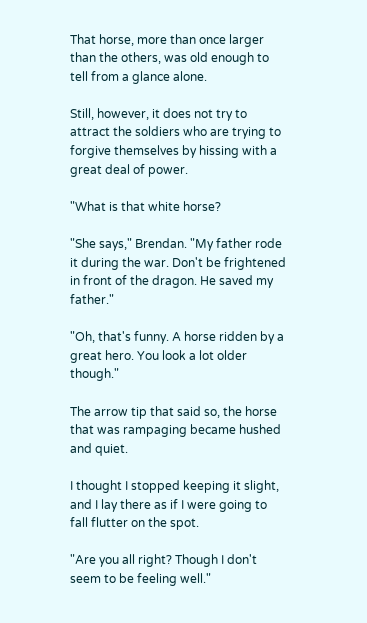That horse, more than once larger than the others, was old enough to tell from a glance alone.

Still, however, it does not try to attract the soldiers who are trying to forgive themselves by hissing with a great deal of power.

"What is that white horse?

"She says," Brendan. "My father rode it during the war. Don't be frightened in front of the dragon. He saved my father."

"Oh, that's funny. A horse ridden by a great hero. You look a lot older though."

The arrow tip that said so, the horse that was rampaging became hushed and quiet.

I thought I stopped keeping it slight, and I lay there as if I were going to fall flutter on the spot.

"Are you all right? Though I don't seem to be feeling well."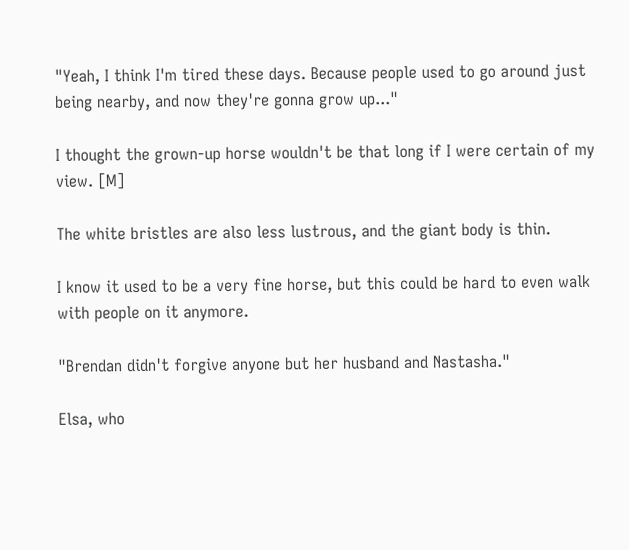"Yeah, I think I'm tired these days. Because people used to go around just being nearby, and now they're gonna grow up..."

I thought the grown-up horse wouldn't be that long if I were certain of my view. [M]

The white bristles are also less lustrous, and the giant body is thin.

I know it used to be a very fine horse, but this could be hard to even walk with people on it anymore.

"Brendan didn't forgive anyone but her husband and Nastasha."

Elsa, who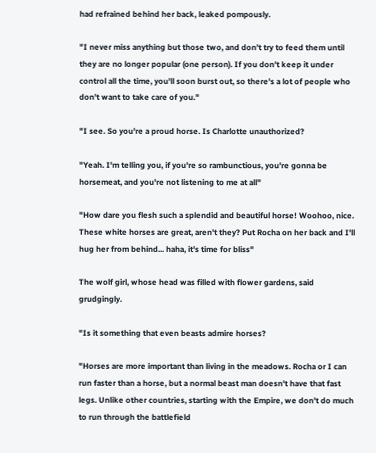had refrained behind her back, leaked pompously.

"I never miss anything but those two, and don't try to feed them until they are no longer popular (one person). If you don't keep it under control all the time, you'll soon burst out, so there's a lot of people who don't want to take care of you."

"I see. So you're a proud horse. Is Charlotte unauthorized?

"Yeah. I'm telling you, if you're so rambunctious, you're gonna be horsemeat, and you're not listening to me at all"

"How dare you flesh such a splendid and beautiful horse! Woohoo, nice. These white horses are great, aren't they? Put Rocha on her back and I'll hug her from behind... haha, it's time for bliss"

The wolf girl, whose head was filled with flower gardens, said grudgingly.

"Is it something that even beasts admire horses?

"Horses are more important than living in the meadows. Rocha or I can run faster than a horse, but a normal beast man doesn't have that fast legs. Unlike other countries, starting with the Empire, we don't do much to run through the battlefield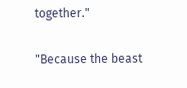together."

"Because the beast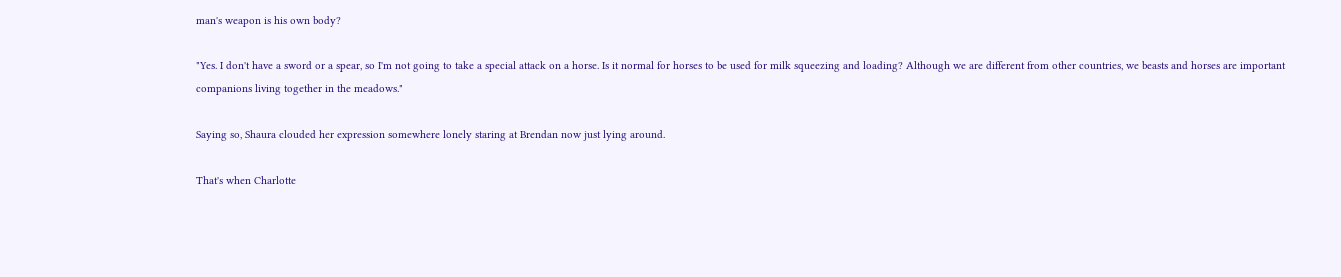man's weapon is his own body?

"Yes. I don't have a sword or a spear, so I'm not going to take a special attack on a horse. Is it normal for horses to be used for milk squeezing and loading? Although we are different from other countries, we beasts and horses are important companions living together in the meadows."

Saying so, Shaura clouded her expression somewhere lonely staring at Brendan now just lying around.

That's when Charlotte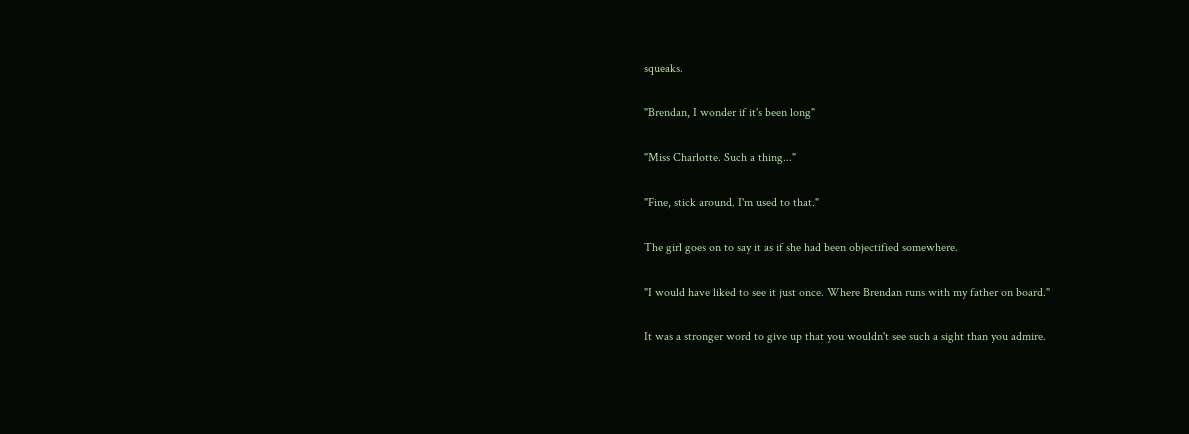squeaks.

"Brendan, I wonder if it's been long"

"Miss Charlotte. Such a thing..."

"Fine, stick around. I'm used to that."

The girl goes on to say it as if she had been objectified somewhere.

"I would have liked to see it just once. Where Brendan runs with my father on board."

It was a stronger word to give up that you wouldn't see such a sight than you admire.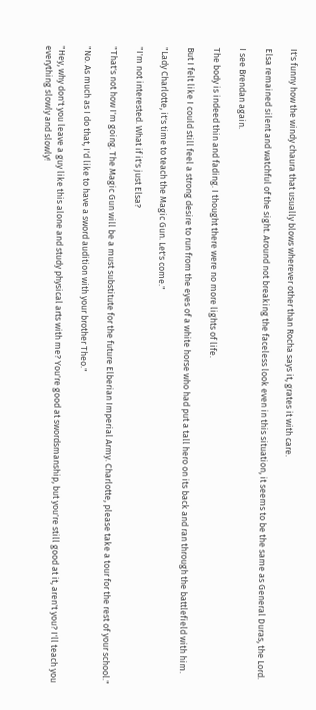It's funny how the windy chaura that usually blows wherever other than Rocha says it, grates it with care.

Elsa remained silent and watchful of the sight. Around not breaking the faceless look even in this situation, it seems to be the same as General Duras, the Lord.

I see Brendan again.

The body is indeed thin and fading. I thought there were no more lights of life.

But I felt like I could still feel a strong desire to run from the eyes of a white horse who had put a tall hero on its back and ran through the battlefield with him.

"Lady Charlotte, it's time to teach the Magic Gun. Let's come."

"I'm not interested. What if it's just Elsa?

"That's not how I'm going. The Magic Gun will be a must substitute for the future Elberian Imperial Army. Charlotte, please take a tour for the rest of your school."

"No. As much as I do that, I'd like to have a sword audition with your brother Theo."

"Hey, why don't you leave a guy like this alone and study physical arts with me? You're good at swordsmanship, but you're still good at it, aren't you? I'll teach you everything slowly and slowly!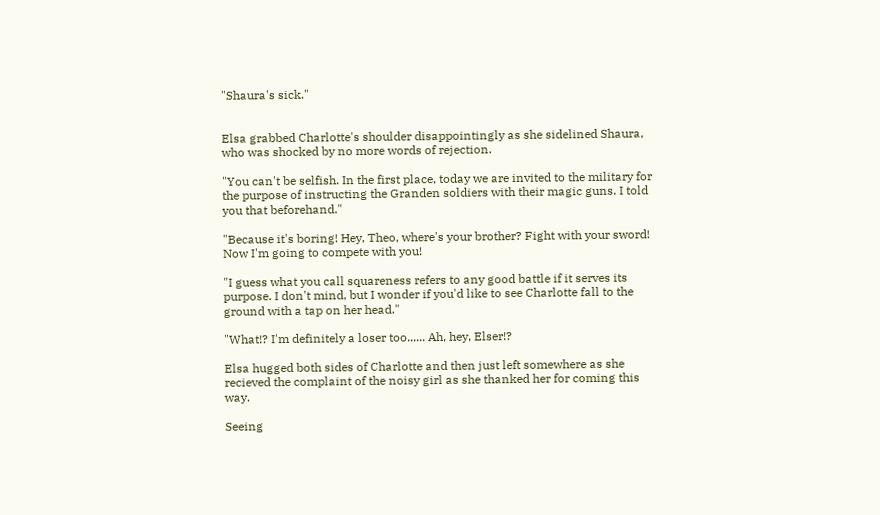"Shaura's sick."


Elsa grabbed Charlotte's shoulder disappointingly as she sidelined Shaura, who was shocked by no more words of rejection.

"You can't be selfish. In the first place, today we are invited to the military for the purpose of instructing the Granden soldiers with their magic guns. I told you that beforehand."

"Because it's boring! Hey, Theo, where's your brother? Fight with your sword! Now I'm going to compete with you!

"I guess what you call squareness refers to any good battle if it serves its purpose. I don't mind, but I wonder if you'd like to see Charlotte fall to the ground with a tap on her head."

"What!? I'm definitely a loser too...... Ah, hey, Elser!?

Elsa hugged both sides of Charlotte and then just left somewhere as she recieved the complaint of the noisy girl as she thanked her for coming this way.

Seeing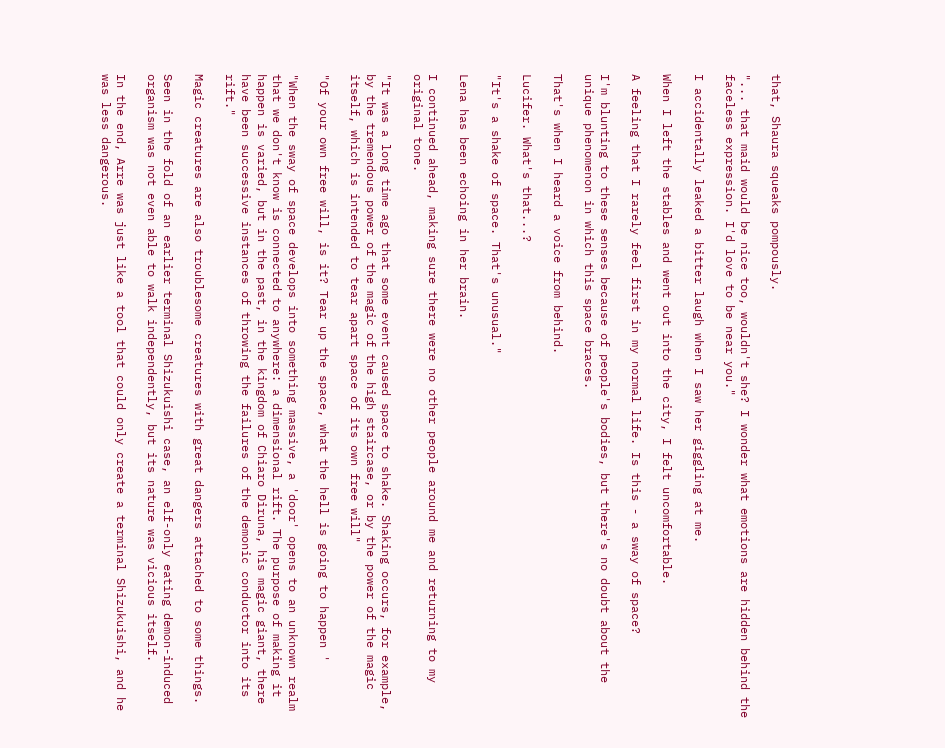that, Shaura squeaks pompously.

"... that maid would be nice too, wouldn't she? I wonder what emotions are hidden behind the faceless expression. I'd love to be near you."

I accidentally leaked a bitter laugh when I saw her giggling at me.

When I left the stables and went out into the city, I felt uncomfortable.

A feeling that I rarely feel first in my normal life. Is this - a sway of space?

I'm blunting to these senses because of people's bodies, but there's no doubt about the unique phenomenon in which this space braces.

That's when I heard a voice from behind.

Lucifer. What's that...?

"It's a shake of space. That's unusual."

Lena has been echoing in her brain.

I continued ahead, making sure there were no other people around me and returning to my original tone.

"It was a long time ago that some event caused space to shake. Shaking occurs, for example, by the tremendous power of the magic of the high staircase, or by the power of the magic itself, which is intended to tear apart space of its own free will"

"Of your own free will, is it? Tear up the space, what the hell is going to happen '

"When the sway of space develops into something massive, a 'door' opens to an unknown realm that we don't know is connected to anywhere: a dimensional rift. The purpose of making it happen is varied, but in the past, in the kingdom of Chiaro Diruna, his magic giant, there have been successive instances of throwing the failures of the demonic conductor into its rift."

Magic creatures are also troublesome creatures with great dangers attached to some things.

Seen in the fold of an earlier terminal Shizukuishi case, an elf-only eating demon-induced organism was not even able to walk independently, but its nature was vicious itself.

In the end, Arre was just like a tool that could only create a terminal Shizukuishi, and he was less dangerous.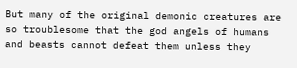But many of the original demonic creatures are so troublesome that the god angels of humans and beasts cannot defeat them unless they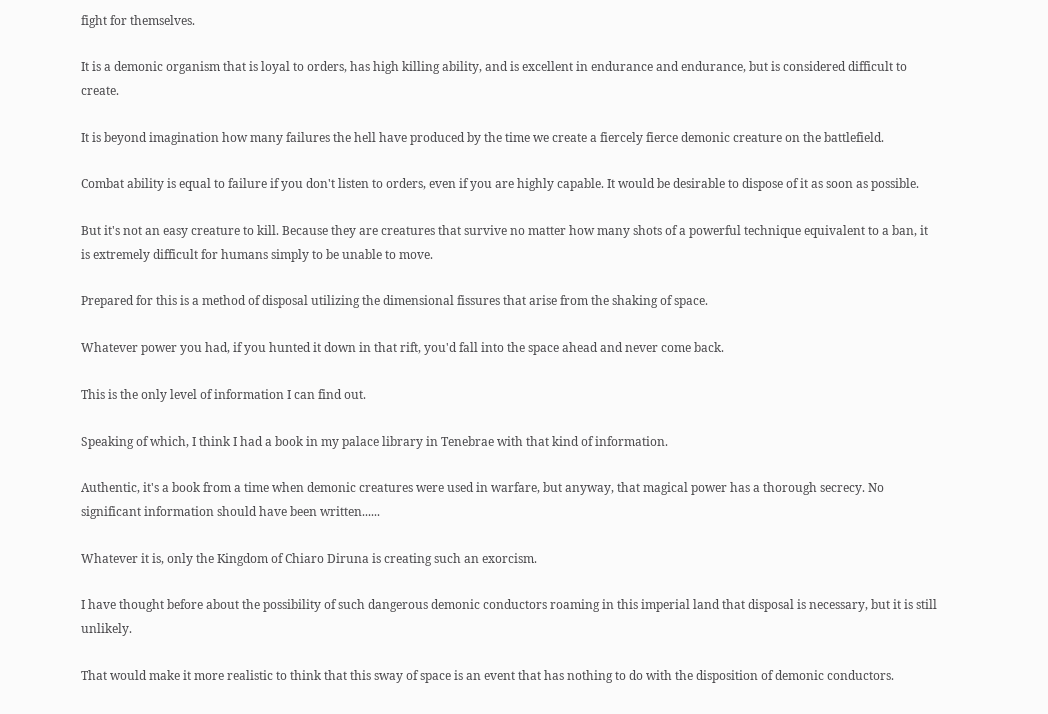fight for themselves.

It is a demonic organism that is loyal to orders, has high killing ability, and is excellent in endurance and endurance, but is considered difficult to create.

It is beyond imagination how many failures the hell have produced by the time we create a fiercely fierce demonic creature on the battlefield.

Combat ability is equal to failure if you don't listen to orders, even if you are highly capable. It would be desirable to dispose of it as soon as possible.

But it's not an easy creature to kill. Because they are creatures that survive no matter how many shots of a powerful technique equivalent to a ban, it is extremely difficult for humans simply to be unable to move.

Prepared for this is a method of disposal utilizing the dimensional fissures that arise from the shaking of space.

Whatever power you had, if you hunted it down in that rift, you'd fall into the space ahead and never come back.

This is the only level of information I can find out.

Speaking of which, I think I had a book in my palace library in Tenebrae with that kind of information.

Authentic, it's a book from a time when demonic creatures were used in warfare, but anyway, that magical power has a thorough secrecy. No significant information should have been written......

Whatever it is, only the Kingdom of Chiaro Diruna is creating such an exorcism.

I have thought before about the possibility of such dangerous demonic conductors roaming in this imperial land that disposal is necessary, but it is still unlikely.

That would make it more realistic to think that this sway of space is an event that has nothing to do with the disposition of demonic conductors.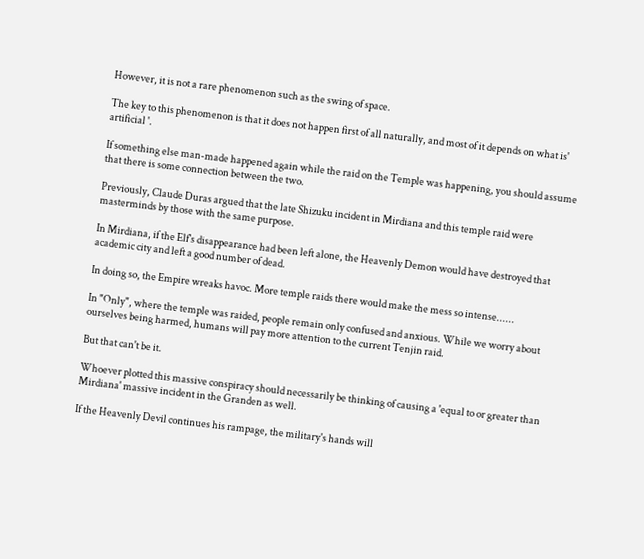However, it is not a rare phenomenon such as the swing of space.

The key to this phenomenon is that it does not happen first of all naturally, and most of it depends on what is' artificial '.

If something else man-made happened again while the raid on the Temple was happening, you should assume that there is some connection between the two.

Previously, Claude Duras argued that the late Shizuku incident in Mirdiana and this temple raid were masterminds by those with the same purpose.

In Mirdiana, if the Elf's disappearance had been left alone, the Heavenly Demon would have destroyed that academic city and left a good number of dead.

In doing so, the Empire wreaks havoc. More temple raids there would make the mess so intense......

In "Only", where the temple was raided, people remain only confused and anxious. While we worry about ourselves being harmed, humans will pay more attention to the current Tenjin raid.

But that can't be it.

Whoever plotted this massive conspiracy should necessarily be thinking of causing a 'equal to or greater than Mirdiana' massive incident in the Granden as well.

If the Heavenly Devil continues his rampage, the military's hands will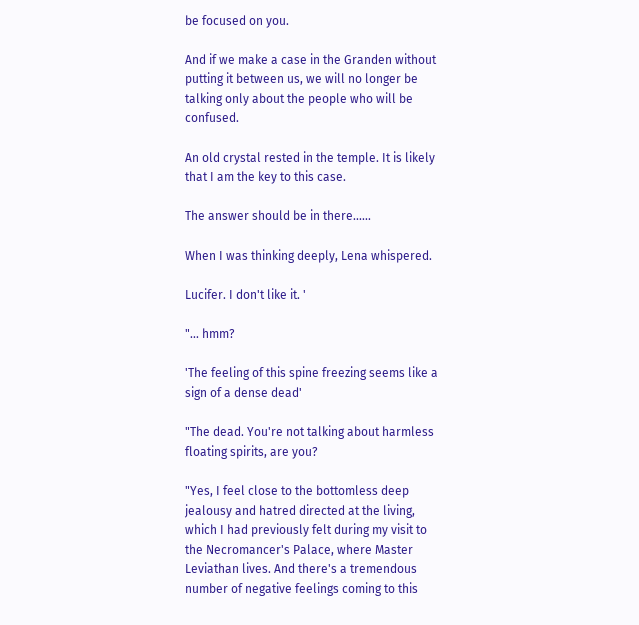be focused on you.

And if we make a case in the Granden without putting it between us, we will no longer be talking only about the people who will be confused.

An old crystal rested in the temple. It is likely that I am the key to this case.

The answer should be in there......

When I was thinking deeply, Lena whispered.

Lucifer. I don't like it. '

"... hmm?

'The feeling of this spine freezing seems like a sign of a dense dead'

"The dead. You're not talking about harmless floating spirits, are you?

"Yes, I feel close to the bottomless deep jealousy and hatred directed at the living, which I had previously felt during my visit to the Necromancer's Palace, where Master Leviathan lives. And there's a tremendous number of negative feelings coming to this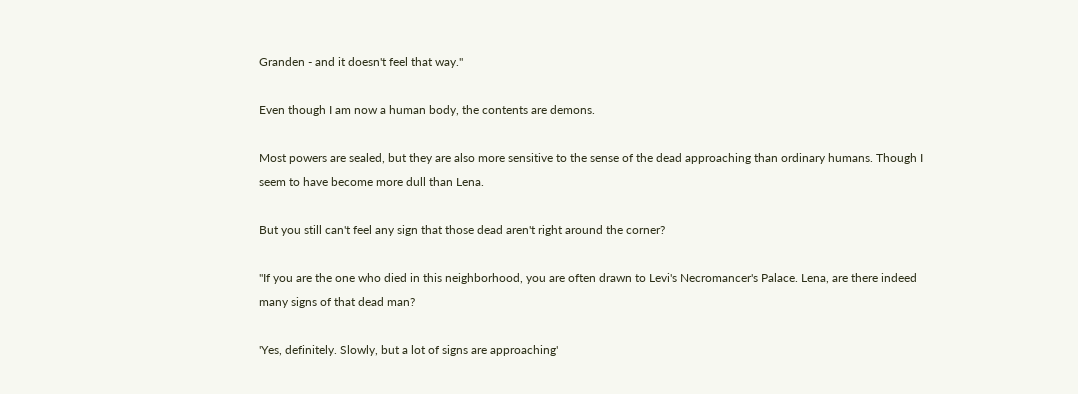Granden - and it doesn't feel that way."

Even though I am now a human body, the contents are demons.

Most powers are sealed, but they are also more sensitive to the sense of the dead approaching than ordinary humans. Though I seem to have become more dull than Lena.

But you still can't feel any sign that those dead aren't right around the corner?

"If you are the one who died in this neighborhood, you are often drawn to Levi's Necromancer's Palace. Lena, are there indeed many signs of that dead man?

'Yes, definitely. Slowly, but a lot of signs are approaching'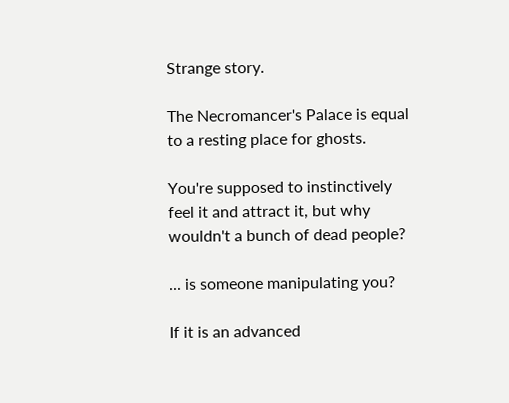Strange story.

The Necromancer's Palace is equal to a resting place for ghosts.

You're supposed to instinctively feel it and attract it, but why wouldn't a bunch of dead people?

... is someone manipulating you?

If it is an advanced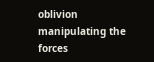oblivion manipulating the forces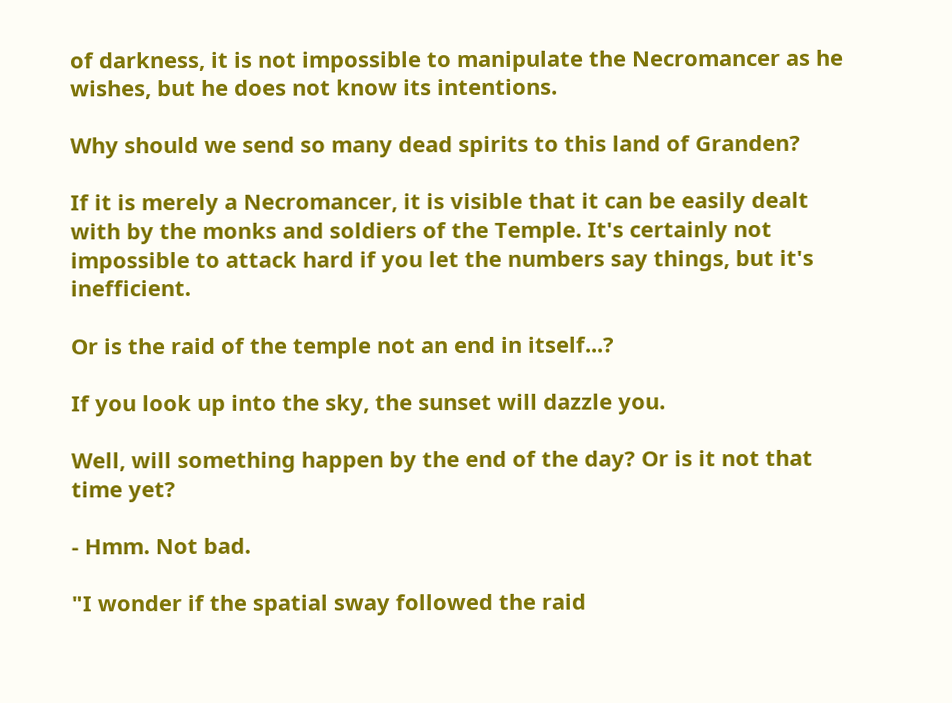of darkness, it is not impossible to manipulate the Necromancer as he wishes, but he does not know its intentions.

Why should we send so many dead spirits to this land of Granden?

If it is merely a Necromancer, it is visible that it can be easily dealt with by the monks and soldiers of the Temple. It's certainly not impossible to attack hard if you let the numbers say things, but it's inefficient.

Or is the raid of the temple not an end in itself...?

If you look up into the sky, the sunset will dazzle you.

Well, will something happen by the end of the day? Or is it not that time yet?

- Hmm. Not bad.

"I wonder if the spatial sway followed the raid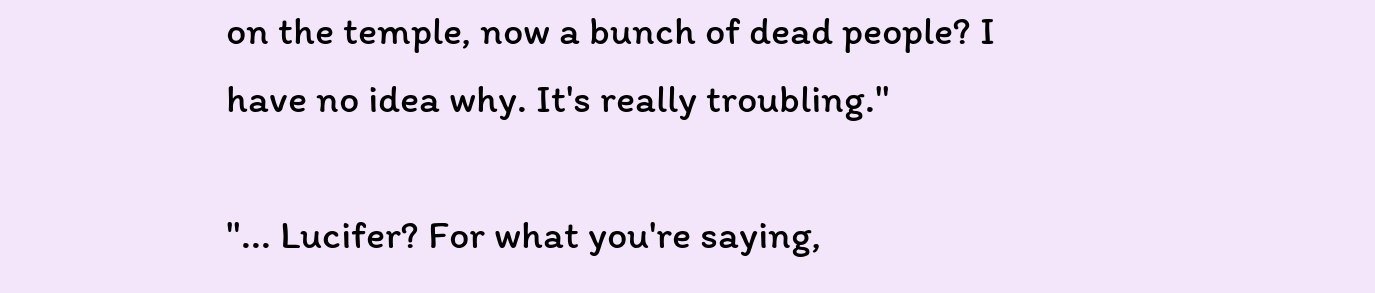on the temple, now a bunch of dead people? I have no idea why. It's really troubling."

"... Lucifer? For what you're saying,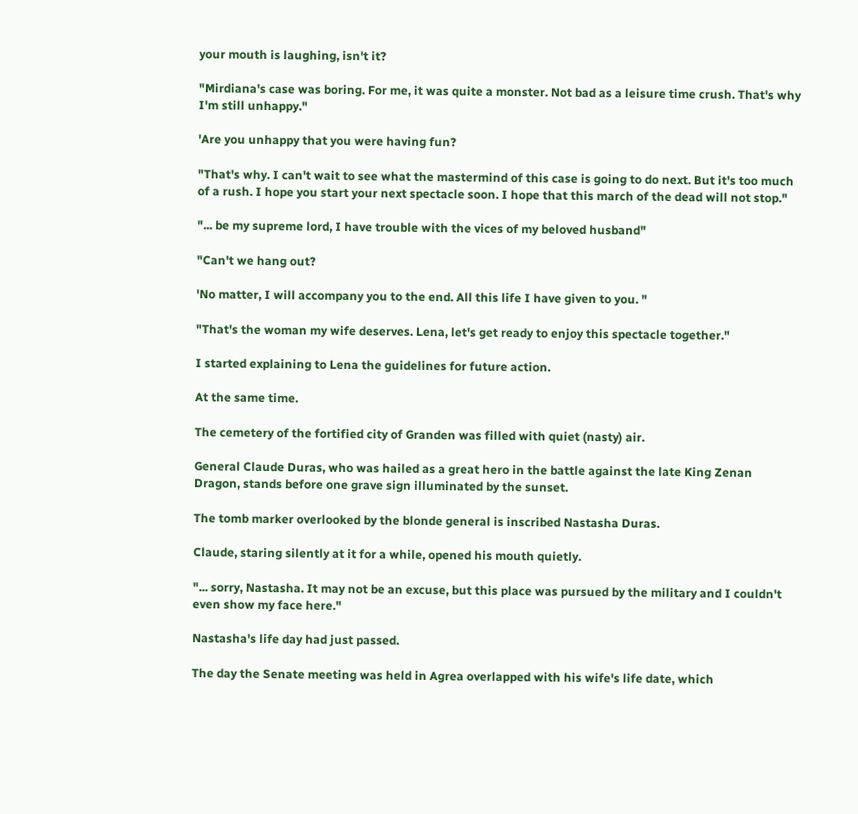your mouth is laughing, isn't it?

"Mirdiana's case was boring. For me, it was quite a monster. Not bad as a leisure time crush. That's why I'm still unhappy."

'Are you unhappy that you were having fun?

"That's why. I can't wait to see what the mastermind of this case is going to do next. But it's too much of a rush. I hope you start your next spectacle soon. I hope that this march of the dead will not stop."

"... be my supreme lord, I have trouble with the vices of my beloved husband"

"Can't we hang out?

'No matter, I will accompany you to the end. All this life I have given to you. "

"That's the woman my wife deserves. Lena, let's get ready to enjoy this spectacle together."

I started explaining to Lena the guidelines for future action.

At the same time.

The cemetery of the fortified city of Granden was filled with quiet (nasty) air.

General Claude Duras, who was hailed as a great hero in the battle against the late King Zenan Dragon, stands before one grave sign illuminated by the sunset.

The tomb marker overlooked by the blonde general is inscribed Nastasha Duras.

Claude, staring silently at it for a while, opened his mouth quietly.

"... sorry, Nastasha. It may not be an excuse, but this place was pursued by the military and I couldn't even show my face here."

Nastasha's life day had just passed.

The day the Senate meeting was held in Agrea overlapped with his wife's life date, which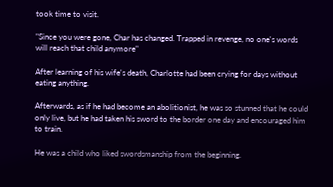took time to visit.

"Since you were gone, Char has changed. Trapped in revenge, no one's words will reach that child anymore"

After learning of his wife's death, Charlotte had been crying for days without eating anything.

Afterwards, as if he had become an abolitionist, he was so stunned that he could only live, but he had taken his sword to the border one day and encouraged him to train.

He was a child who liked swordsmanship from the beginning.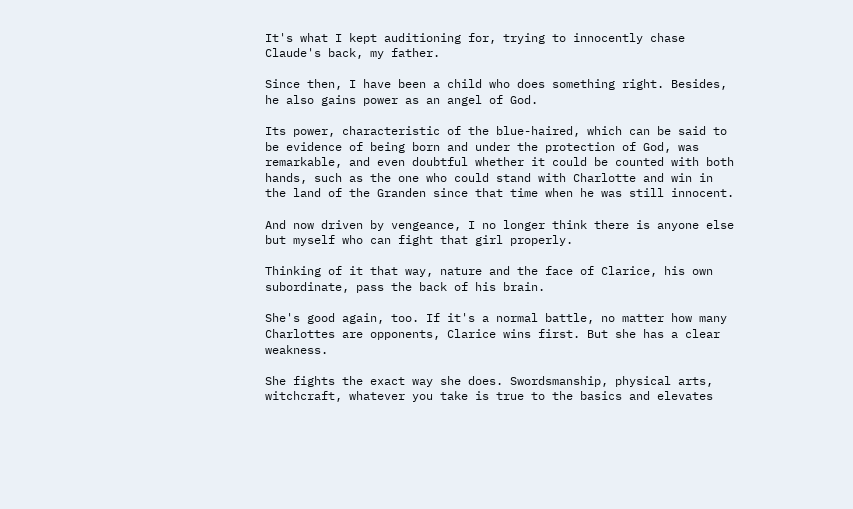It's what I kept auditioning for, trying to innocently chase Claude's back, my father.

Since then, I have been a child who does something right. Besides, he also gains power as an angel of God.

Its power, characteristic of the blue-haired, which can be said to be evidence of being born and under the protection of God, was remarkable, and even doubtful whether it could be counted with both hands, such as the one who could stand with Charlotte and win in the land of the Granden since that time when he was still innocent.

And now driven by vengeance, I no longer think there is anyone else but myself who can fight that girl properly.

Thinking of it that way, nature and the face of Clarice, his own subordinate, pass the back of his brain.

She's good again, too. If it's a normal battle, no matter how many Charlottes are opponents, Clarice wins first. But she has a clear weakness.

She fights the exact way she does. Swordsmanship, physical arts, witchcraft, whatever you take is true to the basics and elevates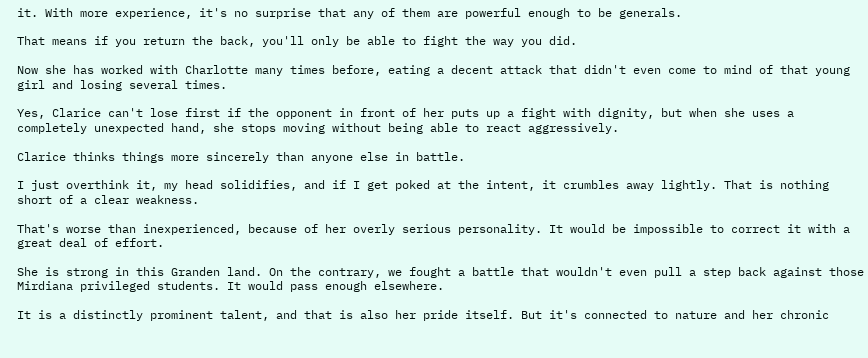it. With more experience, it's no surprise that any of them are powerful enough to be generals.

That means if you return the back, you'll only be able to fight the way you did.

Now she has worked with Charlotte many times before, eating a decent attack that didn't even come to mind of that young girl and losing several times.

Yes, Clarice can't lose first if the opponent in front of her puts up a fight with dignity, but when she uses a completely unexpected hand, she stops moving without being able to react aggressively.

Clarice thinks things more sincerely than anyone else in battle.

I just overthink it, my head solidifies, and if I get poked at the intent, it crumbles away lightly. That is nothing short of a clear weakness.

That's worse than inexperienced, because of her overly serious personality. It would be impossible to correct it with a great deal of effort.

She is strong in this Granden land. On the contrary, we fought a battle that wouldn't even pull a step back against those Mirdiana privileged students. It would pass enough elsewhere.

It is a distinctly prominent talent, and that is also her pride itself. But it's connected to nature and her chronic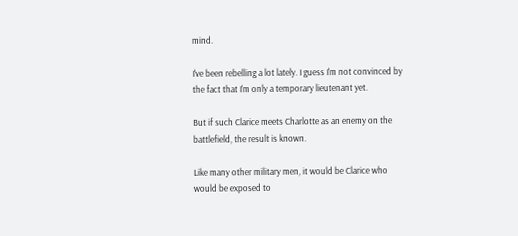mind.

I've been rebelling a lot lately. I guess I'm not convinced by the fact that I'm only a temporary lieutenant yet.

But if such Clarice meets Charlotte as an enemy on the battlefield, the result is known.

Like many other military men, it would be Clarice who would be exposed to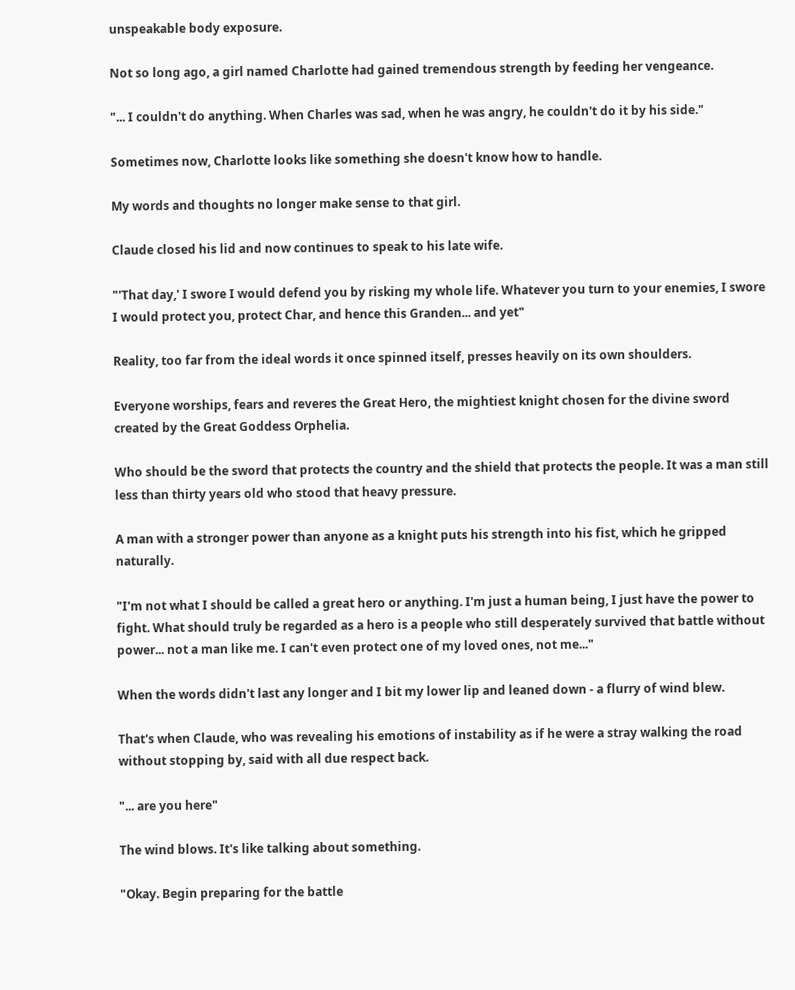unspeakable body exposure.

Not so long ago, a girl named Charlotte had gained tremendous strength by feeding her vengeance.

"... I couldn't do anything. When Charles was sad, when he was angry, he couldn't do it by his side."

Sometimes now, Charlotte looks like something she doesn't know how to handle.

My words and thoughts no longer make sense to that girl.

Claude closed his lid and now continues to speak to his late wife.

"'That day,' I swore I would defend you by risking my whole life. Whatever you turn to your enemies, I swore I would protect you, protect Char, and hence this Granden... and yet"

Reality, too far from the ideal words it once spinned itself, presses heavily on its own shoulders.

Everyone worships, fears and reveres the Great Hero, the mightiest knight chosen for the divine sword created by the Great Goddess Orphelia.

Who should be the sword that protects the country and the shield that protects the people. It was a man still less than thirty years old who stood that heavy pressure.

A man with a stronger power than anyone as a knight puts his strength into his fist, which he gripped naturally.

"I'm not what I should be called a great hero or anything. I'm just a human being, I just have the power to fight. What should truly be regarded as a hero is a people who still desperately survived that battle without power... not a man like me. I can't even protect one of my loved ones, not me..."

When the words didn't last any longer and I bit my lower lip and leaned down - a flurry of wind blew.

That's when Claude, who was revealing his emotions of instability as if he were a stray walking the road without stopping by, said with all due respect back.

"... are you here"

The wind blows. It's like talking about something.

"Okay. Begin preparing for the battle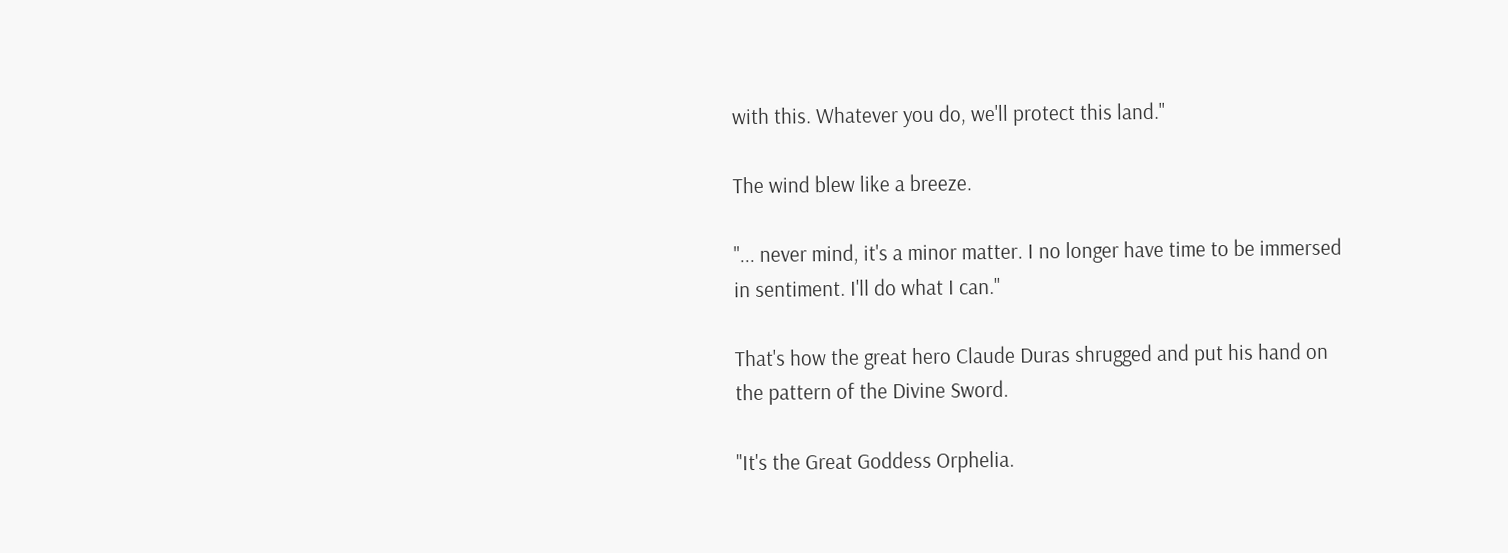with this. Whatever you do, we'll protect this land."

The wind blew like a breeze.

"... never mind, it's a minor matter. I no longer have time to be immersed in sentiment. I'll do what I can."

That's how the great hero Claude Duras shrugged and put his hand on the pattern of the Divine Sword.

"It's the Great Goddess Orphelia.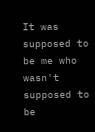It was supposed to be me who wasn't supposed to be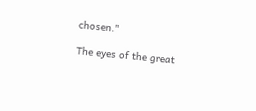chosen."

The eyes of the great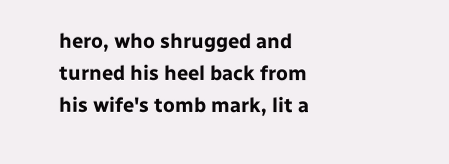hero, who shrugged and turned his heel back from his wife's tomb mark, lit a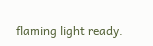flaming light ready.